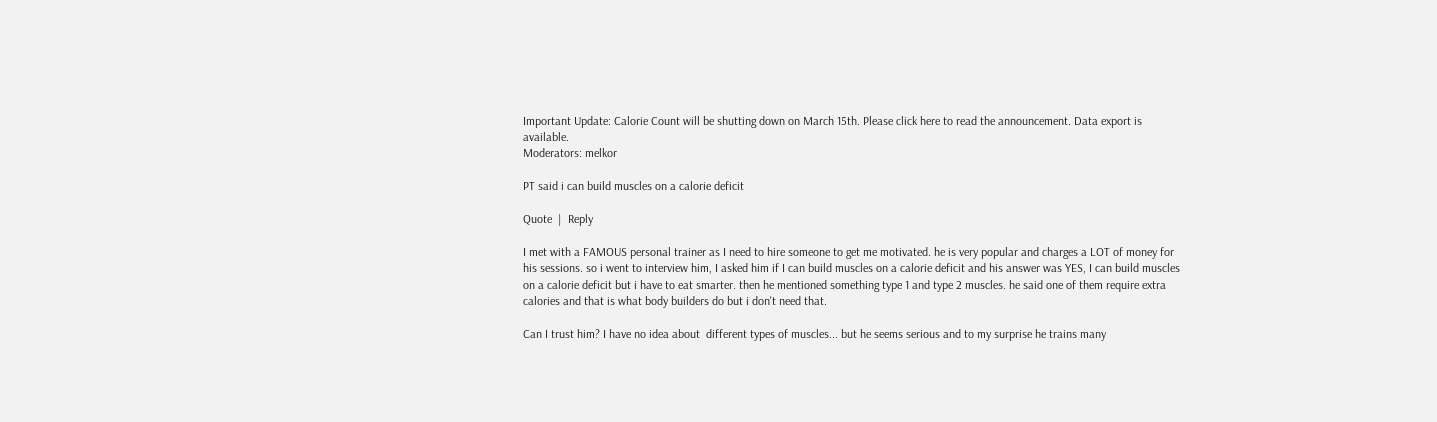Important Update: Calorie Count will be shutting down on March 15th. Please click here to read the announcement. Data export is available.
Moderators: melkor

PT said i can build muscles on a calorie deficit

Quote  |  Reply

I met with a FAMOUS personal trainer as I need to hire someone to get me motivated. he is very popular and charges a LOT of money for his sessions. so i went to interview him, I asked him if I can build muscles on a calorie deficit and his answer was YES, I can build muscles on a calorie deficit but i have to eat smarter. then he mentioned something type 1 and type 2 muscles. he said one of them require extra calories and that is what body builders do but i don't need that.

Can I trust him? I have no idea about  different types of muscles... but he seems serious and to my surprise he trains many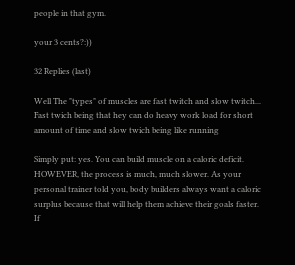people in that gym.

your 3 cents?:))

32 Replies (last)

Well The "types" of muscles are fast twitch and slow twitch...   Fast twich being that hey can do heavy work load for short amount of time and slow twich being like running

Simply put: yes. You can build muscle on a caloric deficit. HOWEVER, the process is much, much slower. As your personal trainer told you, body builders always want a caloric surplus because that will help them achieve their goals faster. If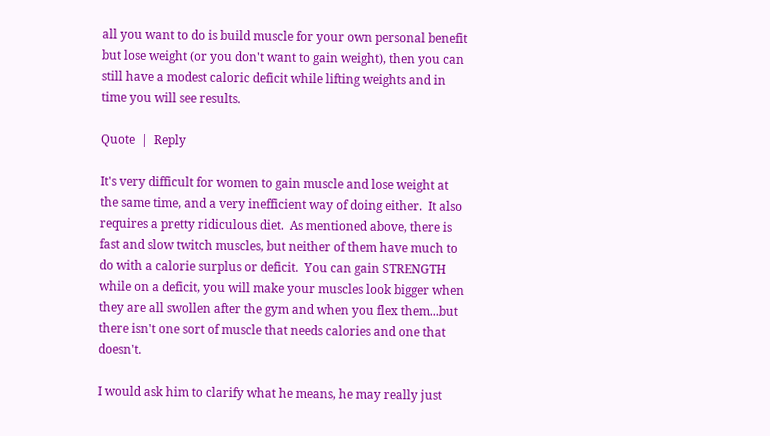all you want to do is build muscle for your own personal benefit but lose weight (or you don't want to gain weight), then you can still have a modest caloric deficit while lifting weights and in time you will see results.

Quote  |  Reply

It's very difficult for women to gain muscle and lose weight at the same time, and a very inefficient way of doing either.  It also requires a pretty ridiculous diet.  As mentioned above, there is fast and slow twitch muscles, but neither of them have much to do with a calorie surplus or deficit.  You can gain STRENGTH while on a deficit, you will make your muscles look bigger when they are all swollen after the gym and when you flex them...but there isn't one sort of muscle that needs calories and one that doesn't.

I would ask him to clarify what he means, he may really just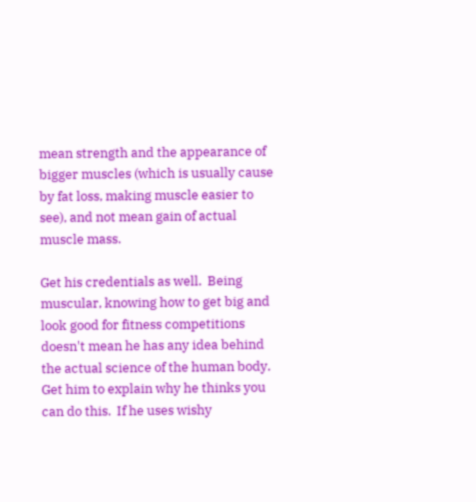mean strength and the appearance of bigger muscles (which is usually cause by fat loss, making muscle easier to see), and not mean gain of actual muscle mass.

Get his credentials as well.  Being muscular, knowing how to get big and look good for fitness competitions doesn't mean he has any idea behind the actual science of the human body.  Get him to explain why he thinks you can do this.  If he uses wishy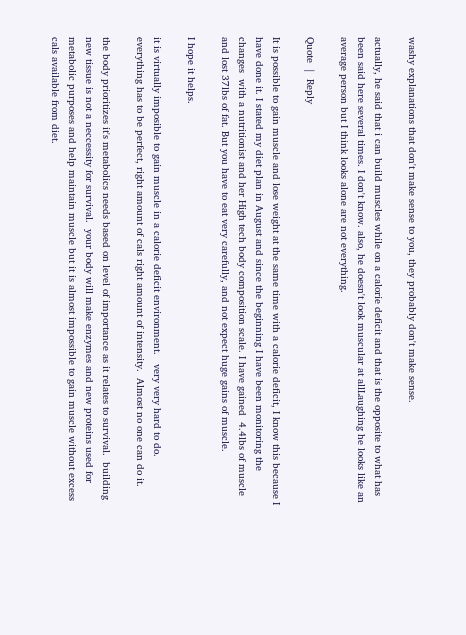washy explanations that don't make sense to you, they probably don't make sense.

actually, he said that i can build muscles while on a calorie deficit and that is the opposite to what has been said here several times. I don't know. also, he doesn't look muscular at allLaughing he looks like an average person but I think looks alone are not everything.

Quote  |  Reply

It is possible to gain muscle and lose weight at the same time with a calorie deficit, I know this because I have done it. I stated my diet plan in August and since the beginning I have been monitoring the changes  with a nutritionist and her High tech body composition scale. I have gained  4.4lbs of muscle and lost 37lbs of fat. But you have to eat very carefully, and not expect huge gains of muscle.

I hope it helps.

it is virtually imposible to gain muscle in a calorie deficit environment.   very very hard to do.  everything has to be perfect, right amount of cals right amount of intensity.  Almost no one can do it.

the body prioritizes it's metabolics needs based on level of importance as it relates to survival.  building new tissue is not a neccessity for survival.  your body will make enzymes and new proteins used for metabolic purposes and help maintain muscle but it is almost impossible to gain muscle without excess cals available from diet.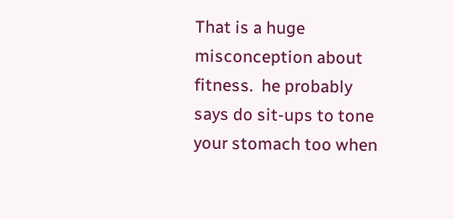That is a huge misconception about fitness.  he probably says do sit-ups to tone your stomach too when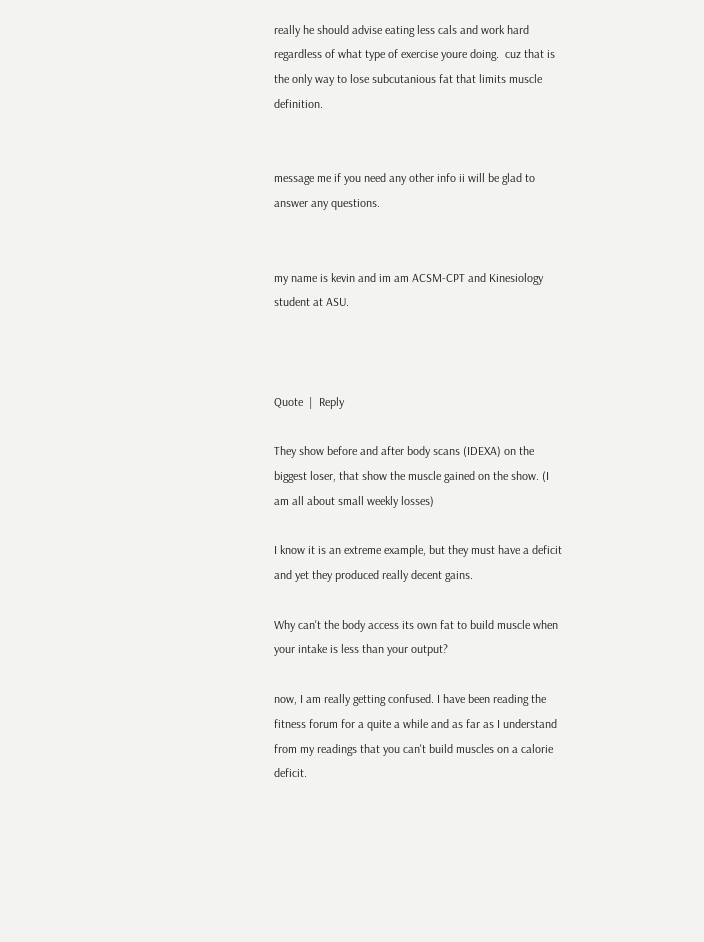really he should advise eating less cals and work hard regardless of what type of exercise youre doing.  cuz that is the only way to lose subcutanious fat that limits muscle definition.


message me if you need any other info ii will be glad to answer any questions.


my name is kevin and im am ACSM-CPT and Kinesiology student at ASU.



Quote  |  Reply

They show before and after body scans (IDEXA) on the biggest loser, that show the muscle gained on the show. (I am all about small weekly losses)

I know it is an extreme example, but they must have a deficit and yet they produced really decent gains.

Why can't the body access its own fat to build muscle when your intake is less than your output?

now, I am really getting confused. I have been reading the fitness forum for a quite a while and as far as I understand from my readings that you can't build muscles on a calorie deficit.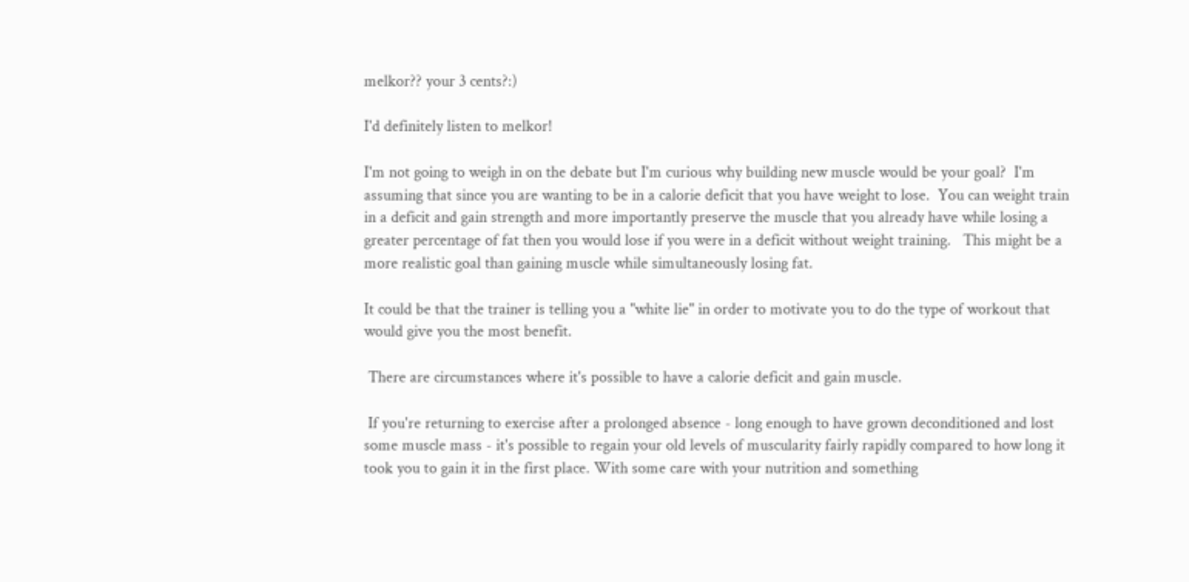melkor?? your 3 cents?:)

I'd definitely listen to melkor!

I'm not going to weigh in on the debate but I'm curious why building new muscle would be your goal?  I'm assuming that since you are wanting to be in a calorie deficit that you have weight to lose.  You can weight train in a deficit and gain strength and more importantly preserve the muscle that you already have while losing a greater percentage of fat then you would lose if you were in a deficit without weight training.   This might be a more realistic goal than gaining muscle while simultaneously losing fat.

It could be that the trainer is telling you a "white lie" in order to motivate you to do the type of workout that would give you the most benefit.

 There are circumstances where it's possible to have a calorie deficit and gain muscle.

 If you're returning to exercise after a prolonged absence - long enough to have grown deconditioned and lost some muscle mass - it's possible to regain your old levels of muscularity fairly rapidly compared to how long it took you to gain it in the first place. With some care with your nutrition and something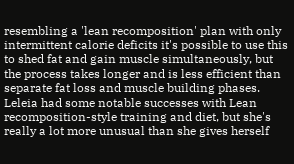resembling a 'lean recomposition' plan with only intermittent calorie deficits it's possible to use this to shed fat and gain muscle simultaneously, but the process takes longer and is less efficient than separate fat loss and muscle building phases. Leleia had some notable successes with Lean recomposition-style training and diet, but she's really a lot more unusual than she gives herself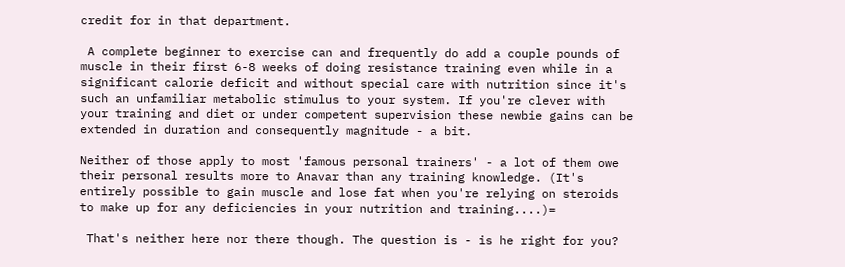credit for in that department.

 A complete beginner to exercise can and frequently do add a couple pounds of muscle in their first 6-8 weeks of doing resistance training even while in a significant calorie deficit and without special care with nutrition since it's such an unfamiliar metabolic stimulus to your system. If you're clever with your training and diet or under competent supervision these newbie gains can be extended in duration and consequently magnitude - a bit.

Neither of those apply to most 'famous personal trainers' - a lot of them owe their personal results more to Anavar than any training knowledge. (It's entirely possible to gain muscle and lose fat when you're relying on steroids to make up for any deficiencies in your nutrition and training....)=

 That's neither here nor there though. The question is - is he right for you?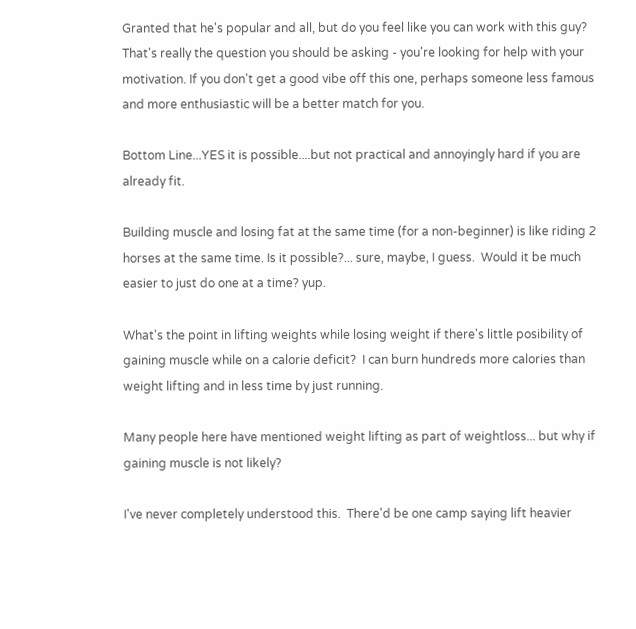Granted that he's popular and all, but do you feel like you can work with this guy? That's really the question you should be asking - you're looking for help with your motivation. If you don't get a good vibe off this one, perhaps someone less famous and more enthusiastic will be a better match for you.

Bottom Line...YES it is possible....but not practical and annoyingly hard if you are already fit.

Building muscle and losing fat at the same time (for a non-beginner) is like riding 2 horses at the same time. Is it possible?... sure, maybe, I guess.  Would it be much easier to just do one at a time? yup.

What's the point in lifting weights while losing weight if there's little posibility of gaining muscle while on a calorie deficit?  I can burn hundreds more calories than weight lifting and in less time by just running.

Many people here have mentioned weight lifting as part of weightloss... but why if gaining muscle is not likely?

I've never completely understood this.  There'd be one camp saying lift heavier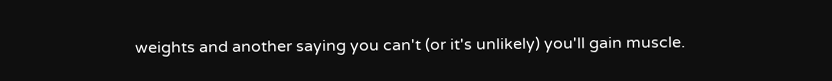weights and another saying you can't (or it's unlikely) you'll gain muscle.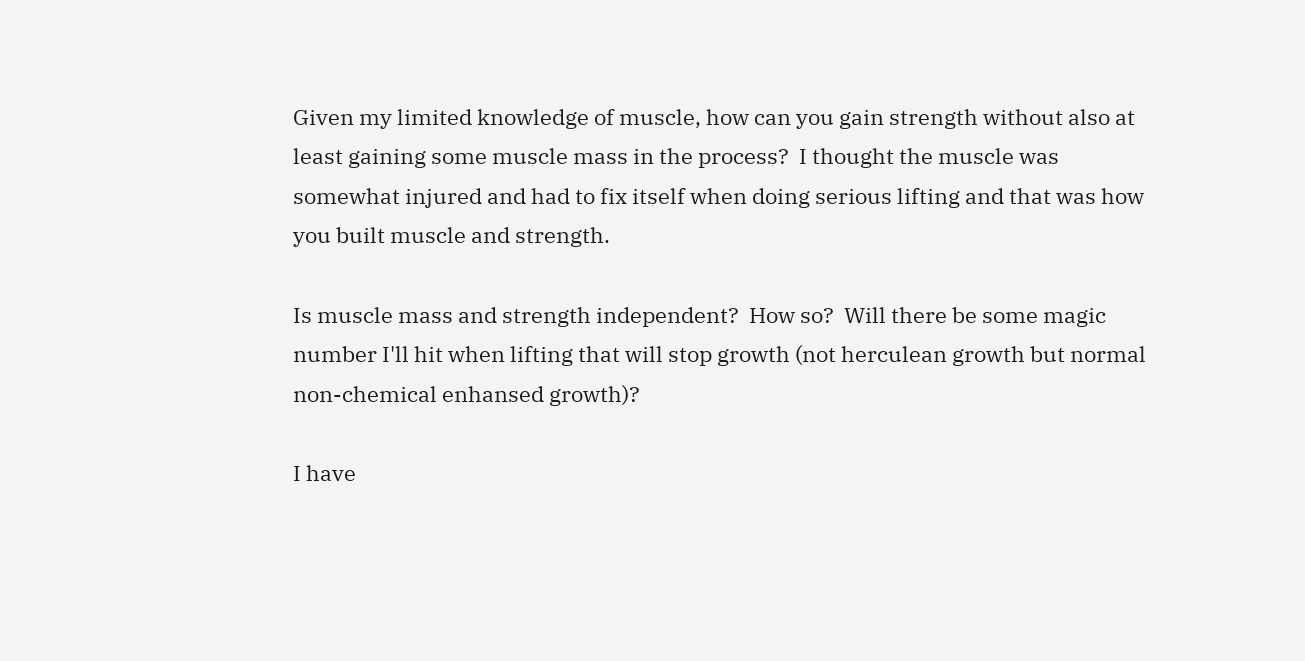Given my limited knowledge of muscle, how can you gain strength without also at least gaining some muscle mass in the process?  I thought the muscle was somewhat injured and had to fix itself when doing serious lifting and that was how you built muscle and strength.

Is muscle mass and strength independent?  How so?  Will there be some magic number I'll hit when lifting that will stop growth (not herculean growth but normal non-chemical enhansed growth)?

I have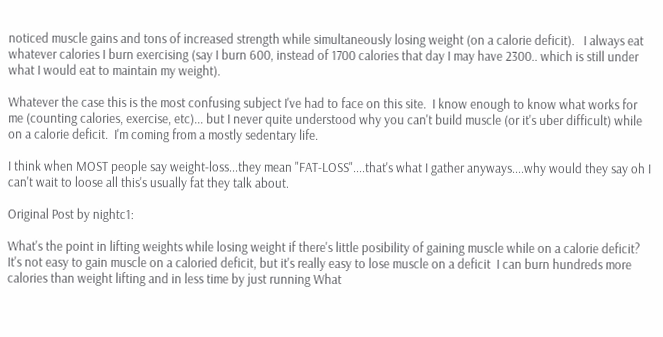noticed muscle gains and tons of increased strength while simultaneously losing weight (on a calorie deficit).   I always eat whatever calories I burn exercising (say I burn 600, instead of 1700 calories that day I may have 2300.. which is still under what I would eat to maintain my weight).

Whatever the case this is the most confusing subject I've had to face on this site.  I know enough to know what works for me (counting calories, exercise, etc)... but I never quite understood why you can't build muscle (or it's uber difficult) while on a calorie deficit.  I'm coming from a mostly sedentary life.

I think when MOST people say weight-loss...they mean "FAT-LOSS"....that's what I gather anyways....why would they say oh I can't wait to loose all this's usually fat they talk about.

Original Post by nightc1:

What's the point in lifting weights while losing weight if there's little posibility of gaining muscle while on a calorie deficit? It's not easy to gain muscle on a caloried deficit, but it's really easy to lose muscle on a deficit  I can burn hundreds more calories than weight lifting and in less time by just running What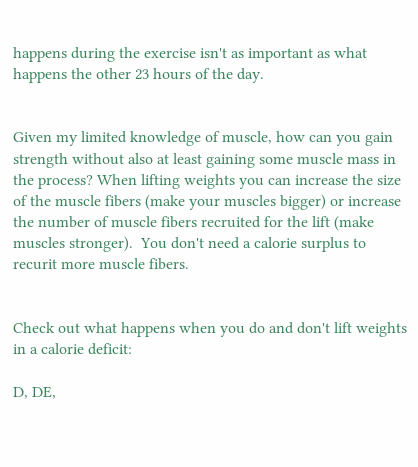happens during the exercise isn't as important as what happens the other 23 hours of the day.


Given my limited knowledge of muscle, how can you gain strength without also at least gaining some muscle mass in the process? When lifting weights you can increase the size of the muscle fibers (make your muscles bigger) or increase the number of muscle fibers recruited for the lift (make muscles stronger).  You don't need a calorie surplus to recurit more muscle fibers.


Check out what happens when you do and don't lift weights in a calorie deficit:

D, DE,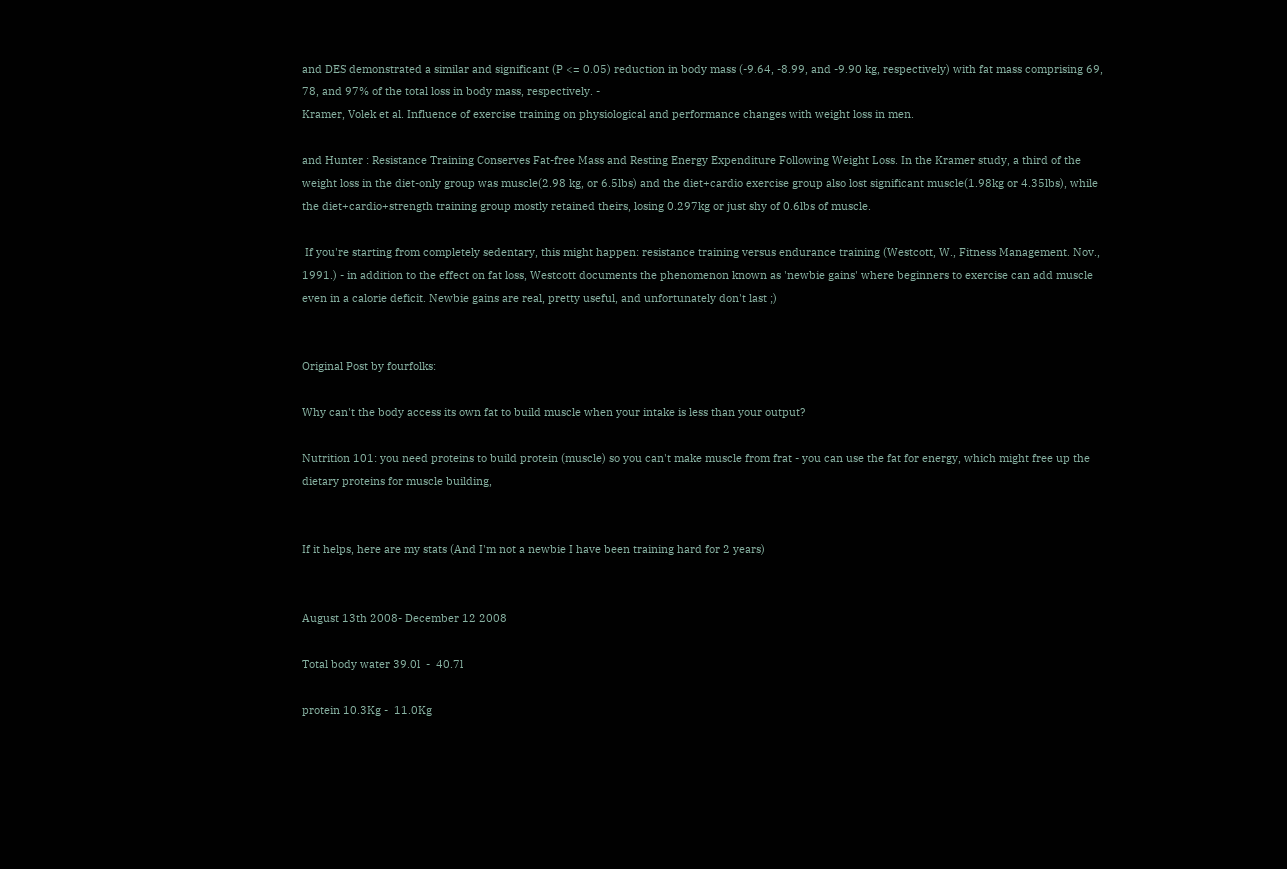and DES demonstrated a similar and significant (P <= 0.05) reduction in body mass (-9.64, -8.99, and -9.90 kg, respectively) with fat mass comprising 69, 78, and 97% of the total loss in body mass, respectively. -
Kramer, Volek et al. Influence of exercise training on physiological and performance changes with weight loss in men.

and Hunter : Resistance Training Conserves Fat-free Mass and Resting Energy Expenditure Following Weight Loss. In the Kramer study, a third of the weight loss in the diet-only group was muscle(2.98 kg, or 6.5lbs) and the diet+cardio exercise group also lost significant muscle(1.98kg or 4.35lbs), while the diet+cardio+strength training group mostly retained theirs, losing 0.297kg or just shy of 0.6lbs of muscle.

 If you're starting from completely sedentary, this might happen: resistance training versus endurance training (Westcott, W., Fitness Management. Nov., 1991.) - in addition to the effect on fat loss, Westcott documents the phenomenon known as 'newbie gains' where beginners to exercise can add muscle even in a calorie deficit. Newbie gains are real, pretty useful, and unfortunately don't last ;)


Original Post by fourfolks:

Why can't the body access its own fat to build muscle when your intake is less than your output?

Nutrition 101: you need proteins to build protein (muscle) so you can't make muscle from frat - you can use the fat for energy, which might free up the dietary proteins for muscle building,


If it helps, here are my stats (And I'm not a newbie I have been training hard for 2 years)


August 13th 2008- December 12 2008

Total body water 39.0l  -  40.7l

protein 10.3Kg -  11.0Kg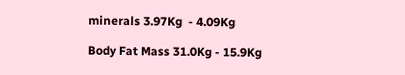minerals 3.97Kg  - 4.09Kg

Body Fat Mass 31.0Kg - 15.9Kg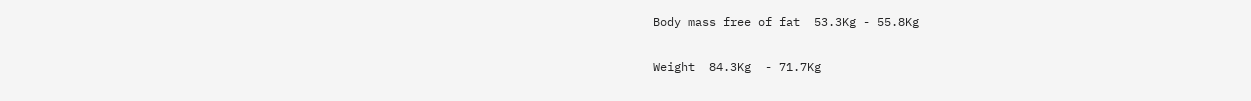Body mass free of fat  53.3Kg - 55.8Kg

Weight  84.3Kg  - 71.7Kg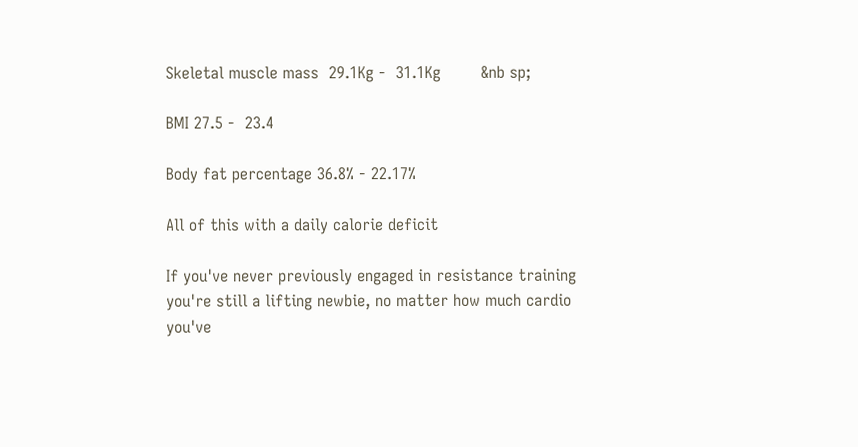Skeletal muscle mass  29.1Kg -  31.1Kg        &nb sp;

BMI 27.5 -  23.4

Body fat percentage 36.8% - 22.17%

All of this with a daily calorie deficit

If you've never previously engaged in resistance training you're still a lifting newbie, no matter how much cardio you've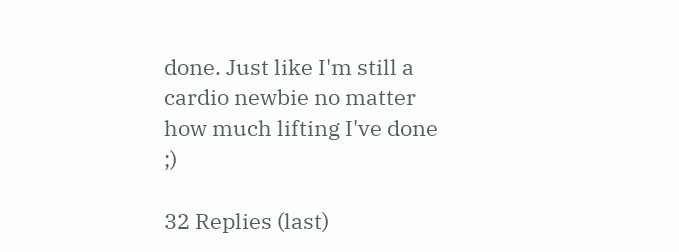done. Just like I'm still a cardio newbie no matter how much lifting I've done ;)

32 Replies (last)